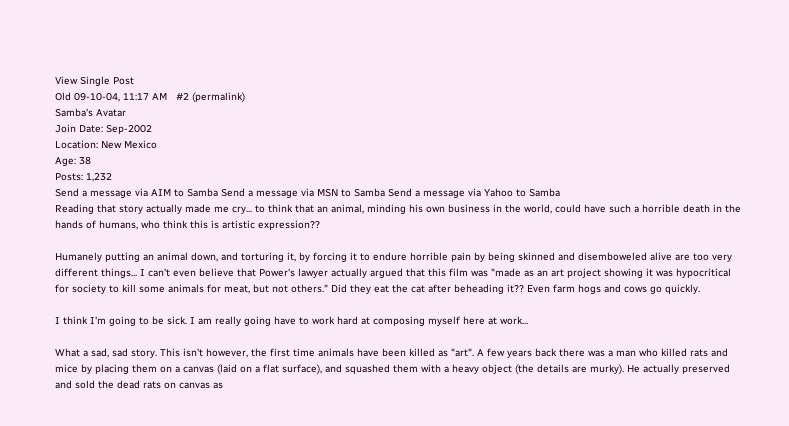View Single Post
Old 09-10-04, 11:17 AM   #2 (permalink)
Samba's Avatar
Join Date: Sep-2002
Location: New Mexico
Age: 38
Posts: 1,232
Send a message via AIM to Samba Send a message via MSN to Samba Send a message via Yahoo to Samba
Reading that story actually made me cry... to think that an animal, minding his own business in the world, could have such a horrible death in the hands of humans, who think this is artistic expression??

Humanely putting an animal down, and torturing it, by forcing it to endure horrible pain by being skinned and disemboweled alive are too very different things... I can't even believe that Power's lawyer actually argued that this film was "made as an art project showing it was hypocritical for society to kill some animals for meat, but not others." Did they eat the cat after beheading it?? Even farm hogs and cows go quickly.

I think I'm going to be sick. I am really going have to work hard at composing myself here at work...

What a sad, sad story. This isn't however, the first time animals have been killed as "art". A few years back there was a man who killed rats and mice by placing them on a canvas (laid on a flat surface), and squashed them with a heavy object (the details are murky). He actually preserved and sold the dead rats on canvas as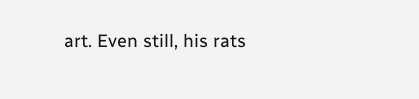art. Even still, his rats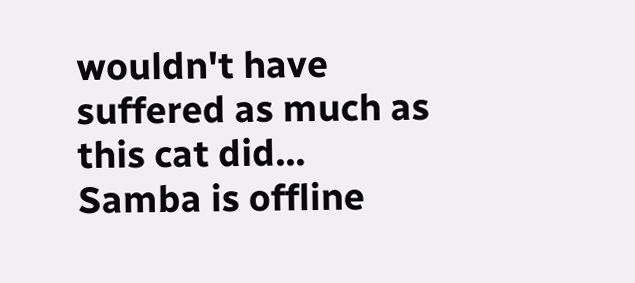wouldn't have suffered as much as this cat did...
Samba is offline